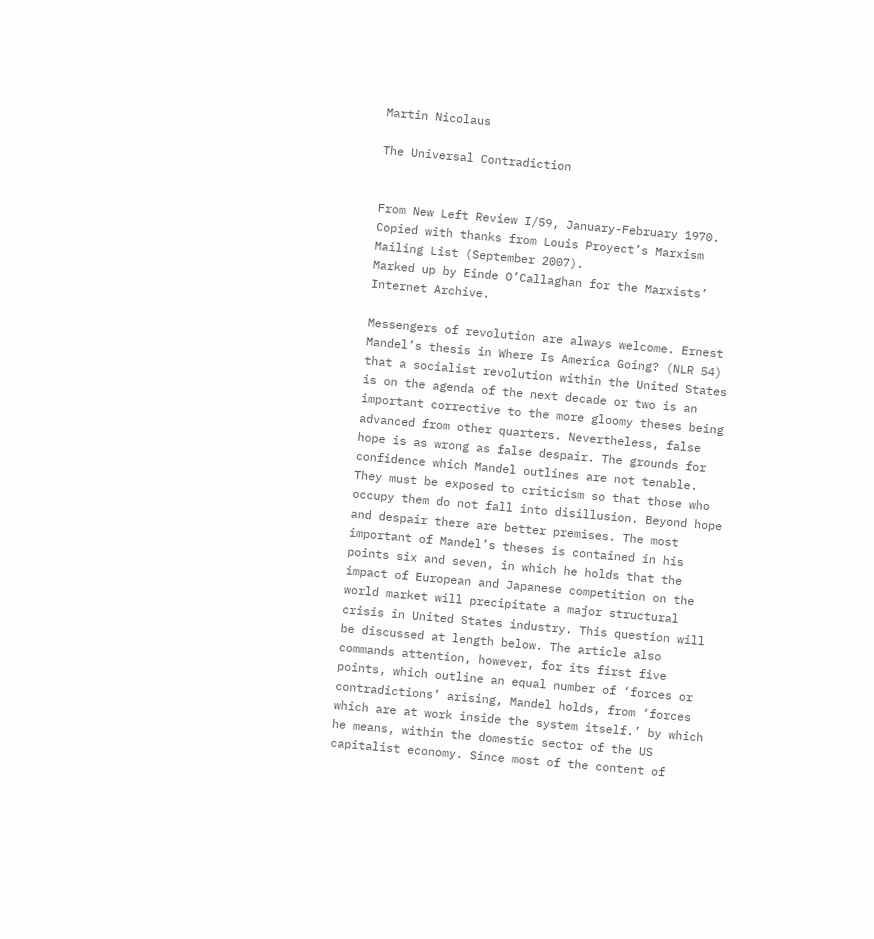Martin Nicolaus

The Universal Contradiction


From New Left Review I/59, January-February 1970.
Copied with thanks from Louis Proyect’s Marxism Mailing List (September 2007).
Marked up by Einde O’Callaghan for the Marxists’ Internet Archive.

Messengers of revolution are always welcome. Ernest Mandel’s thesis in Where Is America Going? (NLR 54) that a socialist revolution within the United States is on the agenda of the next decade or two is an important corrective to the more gloomy theses being advanced from other quarters. Nevertheless, false hope is as wrong as false despair. The grounds for confidence which Mandel outlines are not tenable. They must be exposed to criticism so that those who occupy them do not fall into disillusion. Beyond hope and despair there are better premises. The most important of Mandel’s theses is contained in his points six and seven, in which he holds that the impact of European and Japanese competition on the world market will precipitate a major structural crisis in United States industry. This question will be discussed at length below. The article also commands attention, however, for its first five points, which outline an equal number of ‘forces or contradictions’ arising, Mandel holds, from ‘forces which are at work inside the system itself.’ by which he means, within the domestic sector of the US capitalist economy. Since most of the content of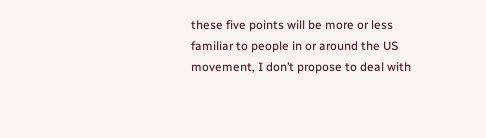these five points will be more or less familiar to people in or around the US movement, I don’t propose to deal with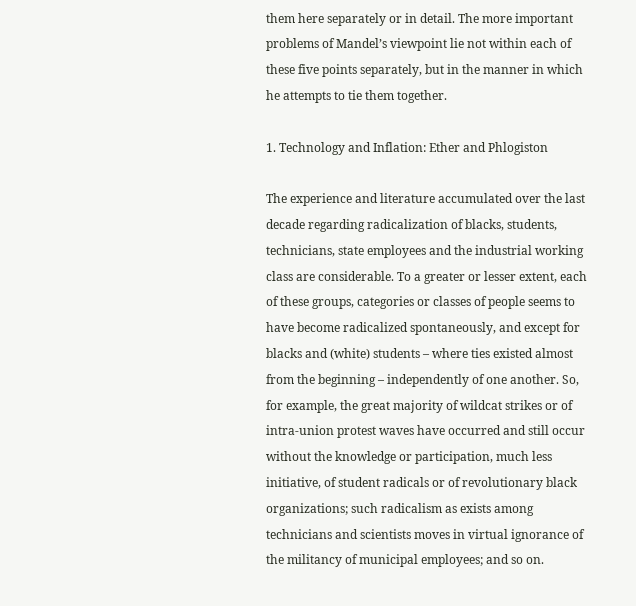them here separately or in detail. The more important problems of Mandel’s viewpoint lie not within each of these five points separately, but in the manner in which he attempts to tie them together.

1. Technology and Inflation: Ether and Phlogiston

The experience and literature accumulated over the last decade regarding radicalization of blacks, students, technicians, state employees and the industrial working class are considerable. To a greater or lesser extent, each of these groups, categories or classes of people seems to have become radicalized spontaneously, and except for blacks and (white) students – where ties existed almost from the beginning – independently of one another. So, for example, the great majority of wildcat strikes or of intra-union protest waves have occurred and still occur without the knowledge or participation, much less initiative, of student radicals or of revolutionary black organizations; such radicalism as exists among technicians and scientists moves in virtual ignorance of the militancy of municipal employees; and so on.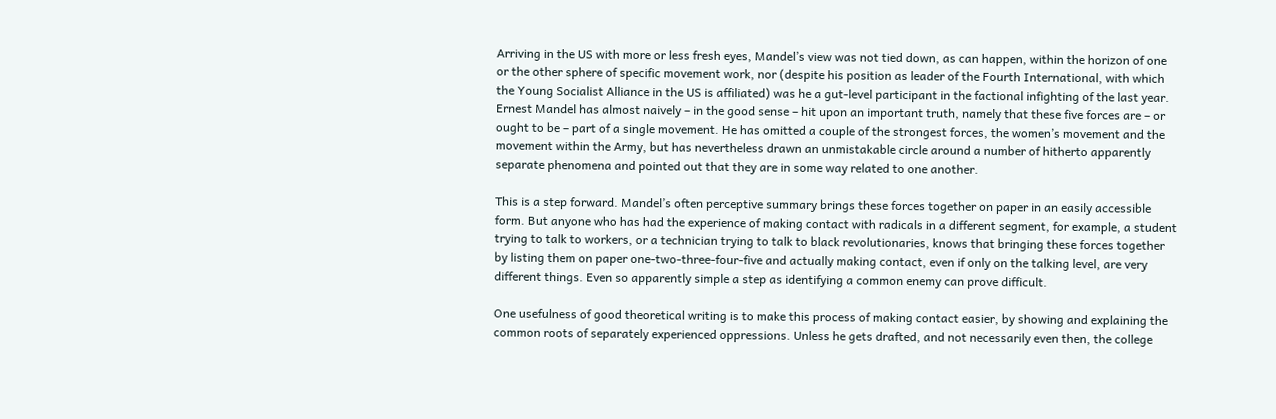Arriving in the US with more or less fresh eyes, Mandel’s view was not tied down, as can happen, within the horizon of one or the other sphere of specific movement work, nor (despite his position as leader of the Fourth International, with which the Young Socialist Alliance in the US is affiliated) was he a gut-level participant in the factional infighting of the last year. Ernest Mandel has almost naively – in the good sense – hit upon an important truth, namely that these five forces are – or ought to be – part of a single movement. He has omitted a couple of the strongest forces, the women’s movement and the movement within the Army, but has nevertheless drawn an unmistakable circle around a number of hitherto apparently separate phenomena and pointed out that they are in some way related to one another.

This is a step forward. Mandel’s often perceptive summary brings these forces together on paper in an easily accessible form. But anyone who has had the experience of making contact with radicals in a different segment, for example, a student trying to talk to workers, or a technician trying to talk to black revolutionaries, knows that bringing these forces together by listing them on paper one-two-three-four-five and actually making contact, even if only on the talking level, are very different things. Even so apparently simple a step as identifying a common enemy can prove difficult.

One usefulness of good theoretical writing is to make this process of making contact easier, by showing and explaining the common roots of separately experienced oppressions. Unless he gets drafted, and not necessarily even then, the college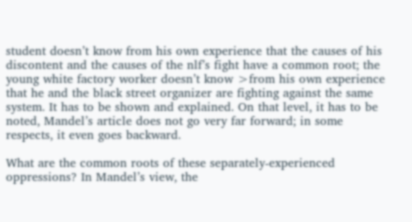student doesn’t know from his own experience that the causes of his discontent and the causes of the nlf’s fight have a common root; the young white factory worker doesn’t know >from his own experience that he and the black street organizer are fighting against the same system. It has to be shown and explained. On that level, it has to be noted, Mandel’s article does not go very far forward; in some respects, it even goes backward.

What are the common roots of these separately-experienced oppressions? In Mandel’s view, the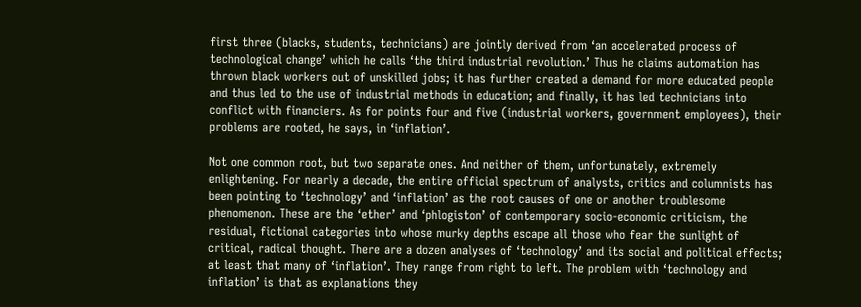first three (blacks, students, technicians) are jointly derived from ‘an accelerated process of technological change’ which he calls ‘the third industrial revolution.’ Thus he claims automation has thrown black workers out of unskilled jobs; it has further created a demand for more educated people and thus led to the use of industrial methods in education; and finally, it has led technicians into conflict with financiers. As for points four and five (industrial workers, government employees), their problems are rooted, he says, in ‘inflation’.

Not one common root, but two separate ones. And neither of them, unfortunately, extremely enlightening. For nearly a decade, the entire official spectrum of analysts, critics and columnists has been pointing to ‘technology’ and ‘inflation’ as the root causes of one or another troublesome phenomenon. These are the ‘ether’ and ‘phlogiston’ of contemporary socio-economic criticism, the residual, fictional categories into whose murky depths escape all those who fear the sunlight of critical, radical thought. There are a dozen analyses of ‘technology’ and its social and political effects; at least that many of ‘inflation’. They range from right to left. The problem with ‘technology and inflation’ is that as explanations they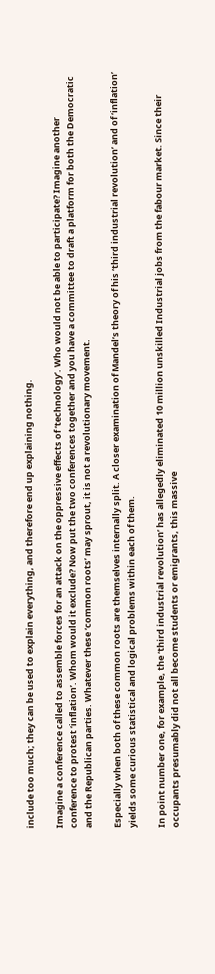include too much; they can be used to explain everything, and therefore end up explaining nothing.

Imagine a conference called to assemble forces for an attack on the oppressive effects of ‘technology’. Who would not be able to participate? Imagine another conference to protest ‘inflation’. Whom would it exclude? Now put the two conferences together and you have a committee to draft a platform for both the Democratic and the Republican parties. Whatever these ‘common roots’ may sprout, it is not a revolutionary movement.

Especially when both of these common roots are themselves internally split. A closer examination of Mandel’s theory of his ‘third industrial revolution’ and of ‘inflation’ yields some curious statistical and logical problems within each of them.

In point number one, for example, the ‘third industrial revolution’ has allegedly eliminated 10 million unskilled Industrial jobs from the fabour market. Since their occupants presumably did not all become students or emigrants, this massive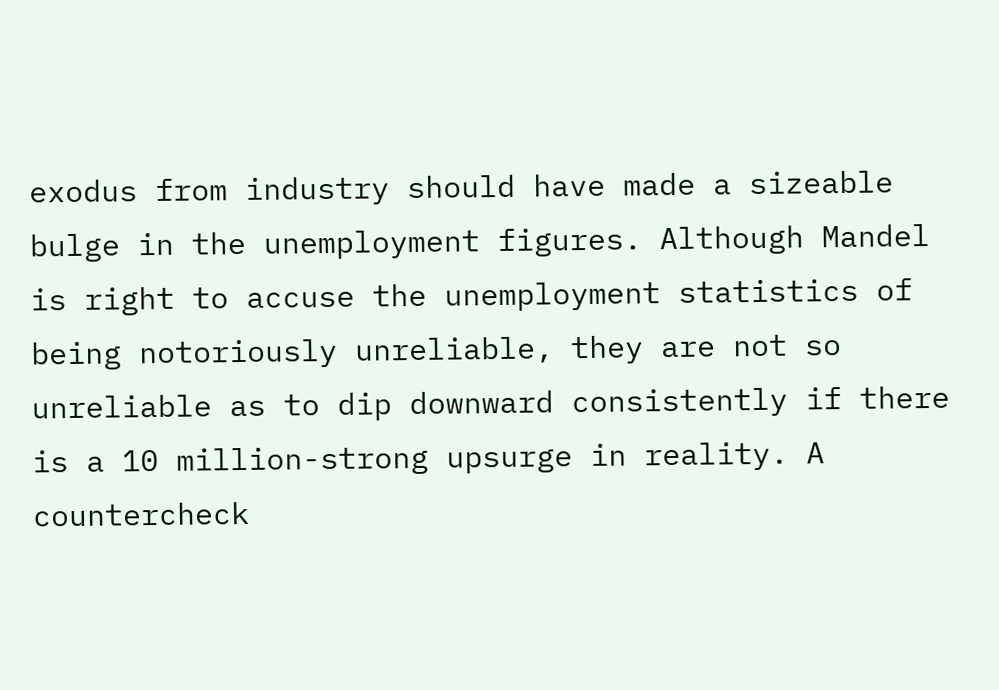exodus from industry should have made a sizeable bulge in the unemployment figures. Although Mandel is right to accuse the unemployment statistics of being notoriously unreliable, they are not so unreliable as to dip downward consistently if there is a 10 million-strong upsurge in reality. A countercheck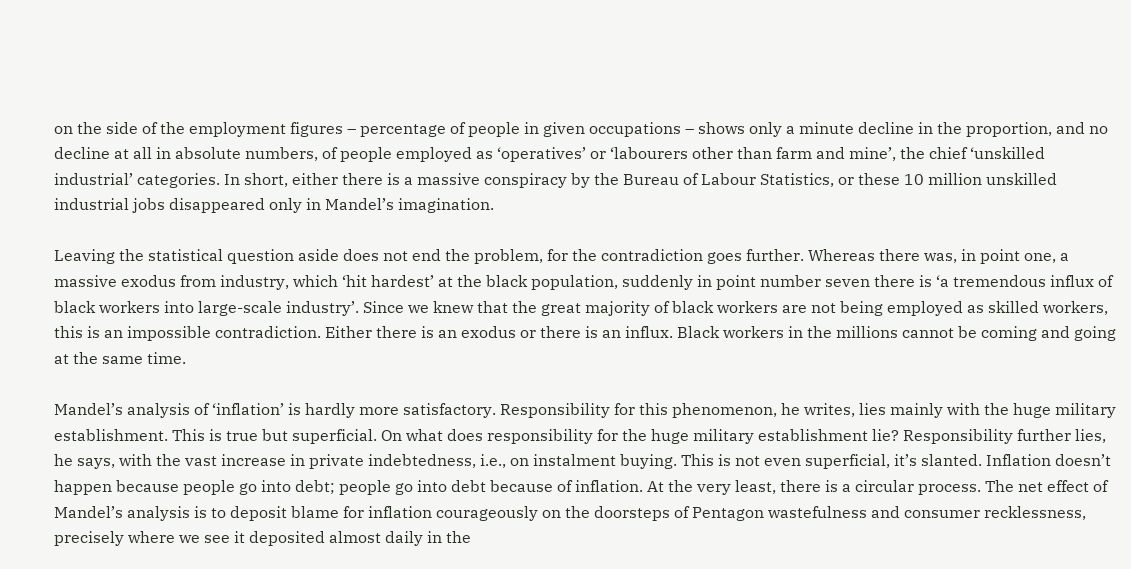on the side of the employment figures – percentage of people in given occupations – shows only a minute decline in the proportion, and no decline at all in absolute numbers, of people employed as ‘operatives’ or ‘labourers other than farm and mine’, the chief ‘unskilled industrial’ categories. In short, either there is a massive conspiracy by the Bureau of Labour Statistics, or these 10 million unskilled industrial jobs disappeared only in Mandel’s imagination.

Leaving the statistical question aside does not end the problem, for the contradiction goes further. Whereas there was, in point one, a massive exodus from industry, which ‘hit hardest’ at the black population, suddenly in point number seven there is ‘a tremendous influx of black workers into large-scale industry’. Since we knew that the great majority of black workers are not being employed as skilled workers, this is an impossible contradiction. Either there is an exodus or there is an influx. Black workers in the millions cannot be coming and going at the same time.

Mandel’s analysis of ‘inflation’ is hardly more satisfactory. Responsibility for this phenomenon, he writes, lies mainly with the huge military establishment. This is true but superficial. On what does responsibility for the huge military establishment lie? Responsibility further lies, he says, with the vast increase in private indebtedness, i.e., on instalment buying. This is not even superficial, it’s slanted. Inflation doesn’t happen because people go into debt; people go into debt because of inflation. At the very least, there is a circular process. The net effect of Mandel’s analysis is to deposit blame for inflation courageously on the doorsteps of Pentagon wastefulness and consumer recklessness, precisely where we see it deposited almost daily in the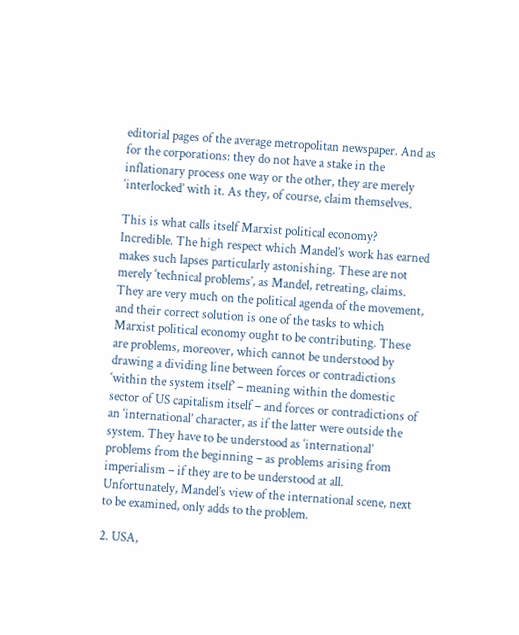editorial pages of the average metropolitan newspaper. And as for the corporations: they do not have a stake in the inflationary process one way or the other, they are merely ‘interlocked’ with it. As they, of course, claim themselves.

This is what calls itself Marxist political economy? Incredible. The high respect which Mandel’s work has earned makes such lapses particularly astonishing. These are not merely ‘technical problems’, as Mandel, retreating, claims. They are very much on the political agenda of the movement, and their correct solution is one of the tasks to which Marxist political economy ought to be contributing. These are problems, moreover, which cannot be understood by drawing a dividing line between forces or contradictions ‘within the system itself’ – meaning within the domestic sector of US capitalism itself – and forces or contradictions of an ‘international’ character, as if the latter were outside the system. They have to be understood as ‘international’ problems from the beginning – as problems arising from imperialism – if they are to be understood at all. Unfortunately, Mandel’s view of the international scene, next to be examined, only adds to the problem.

2. USA,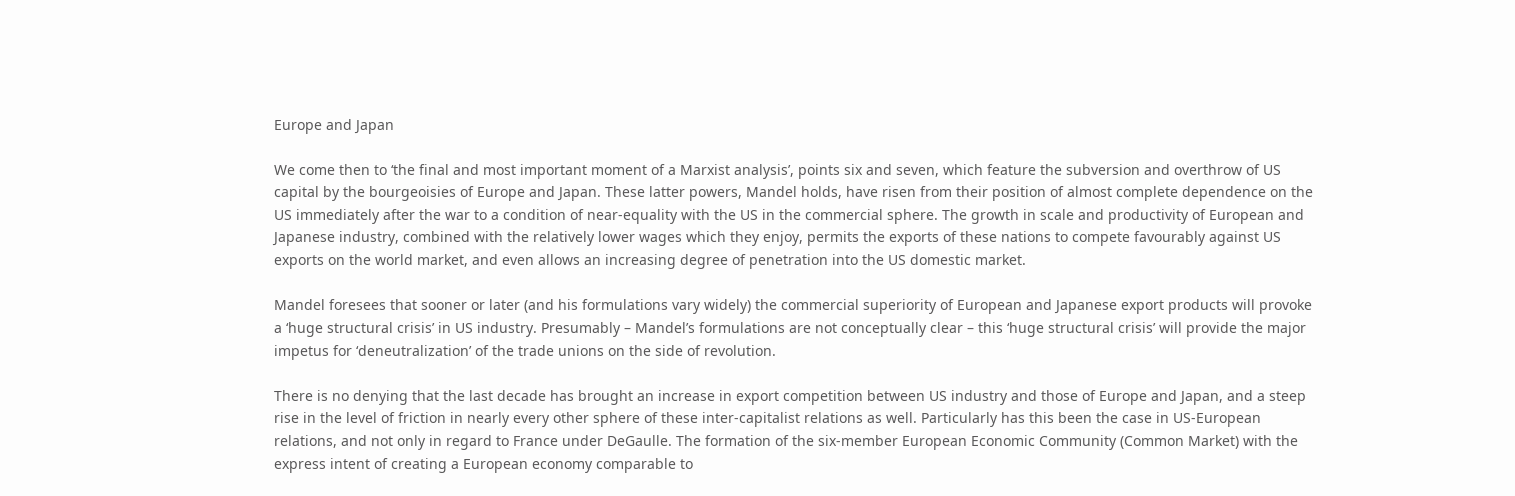Europe and Japan

We come then to ‘the final and most important moment of a Marxist analysis’, points six and seven, which feature the subversion and overthrow of US capital by the bourgeoisies of Europe and Japan. These latter powers, Mandel holds, have risen from their position of almost complete dependence on the US immediately after the war to a condition of near-equality with the US in the commercial sphere. The growth in scale and productivity of European and Japanese industry, combined with the relatively lower wages which they enjoy, permits the exports of these nations to compete favourably against US exports on the world market, and even allows an increasing degree of penetration into the US domestic market.

Mandel foresees that sooner or later (and his formulations vary widely) the commercial superiority of European and Japanese export products will provoke a ‘huge structural crisis’ in US industry. Presumably – Mandel’s formulations are not conceptually clear – this ‘huge structural crisis’ will provide the major impetus for ‘deneutralization’ of the trade unions on the side of revolution.

There is no denying that the last decade has brought an increase in export competition between US industry and those of Europe and Japan, and a steep rise in the level of friction in nearly every other sphere of these inter-capitalist relations as well. Particularly has this been the case in US-European relations, and not only in regard to France under DeGaulle. The formation of the six-member European Economic Community (Common Market) with the express intent of creating a European economy comparable to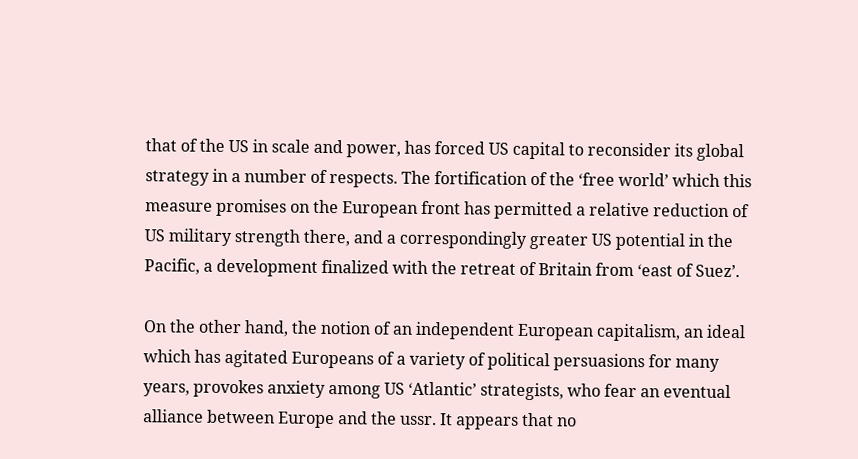that of the US in scale and power, has forced US capital to reconsider its global strategy in a number of respects. The fortification of the ‘free world’ which this measure promises on the European front has permitted a relative reduction of US military strength there, and a correspondingly greater US potential in the Pacific, a development finalized with the retreat of Britain from ‘east of Suez’.

On the other hand, the notion of an independent European capitalism, an ideal which has agitated Europeans of a variety of political persuasions for many years, provokes anxiety among US ‘Atlantic’ strategists, who fear an eventual alliance between Europe and the ussr. It appears that no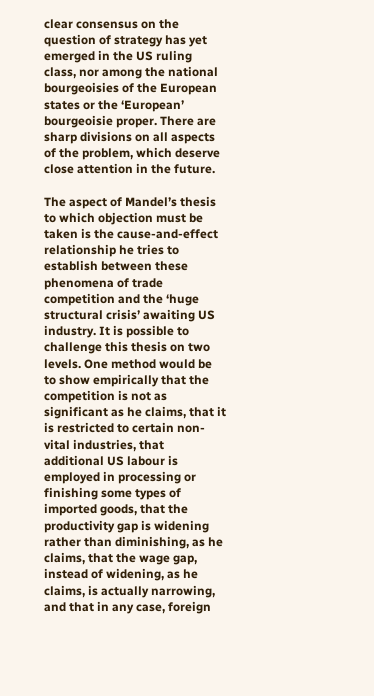clear consensus on the question of strategy has yet emerged in the US ruling class, nor among the national bourgeoisies of the European states or the ‘European’ bourgeoisie proper. There are sharp divisions on all aspects of the problem, which deserve close attention in the future.

The aspect of Mandel’s thesis to which objection must be taken is the cause-and-effect relationship he tries to establish between these phenomena of trade competition and the ‘huge structural crisis’ awaiting US industry. It is possible to challenge this thesis on two levels. One method would be to show empirically that the competition is not as significant as he claims, that it is restricted to certain non-vital industries, that additional US labour is employed in processing or finishing some types of imported goods, that the productivity gap is widening rather than diminishing, as he claims, that the wage gap, instead of widening, as he claims, is actually narrowing, and that in any case, foreign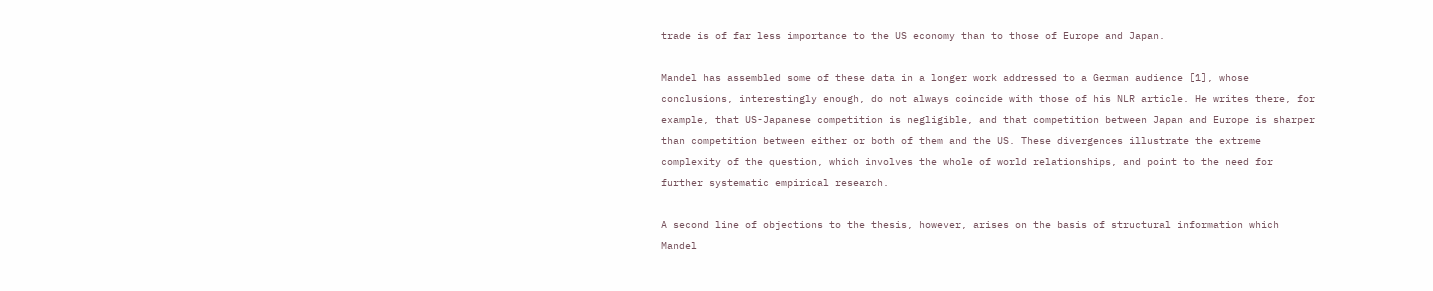trade is of far less importance to the US economy than to those of Europe and Japan.

Mandel has assembled some of these data in a longer work addressed to a German audience [1], whose conclusions, interestingly enough, do not always coincide with those of his NLR article. He writes there, for example, that US-Japanese competition is negligible, and that competition between Japan and Europe is sharper than competition between either or both of them and the US. These divergences illustrate the extreme complexity of the question, which involves the whole of world relationships, and point to the need for further systematic empirical research.

A second line of objections to the thesis, however, arises on the basis of structural information which Mandel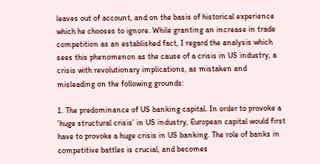leaves out of account, and on the basis of historical experience which he chooses to ignore. While granting an increase in trade competition as an established fact, I regard the analysis which sees this phenomenon as the cause of a crisis in US industry, a crisis with revolutionary implications, as mistaken and misleading on the following grounds:

1. The predominance of US banking capital. In order to provoke a ‘huge structural crisis’ in US industry, European capital would first have to provoke a huge crisis in US banking. The role of banks in competitive battles is crucial, and becomes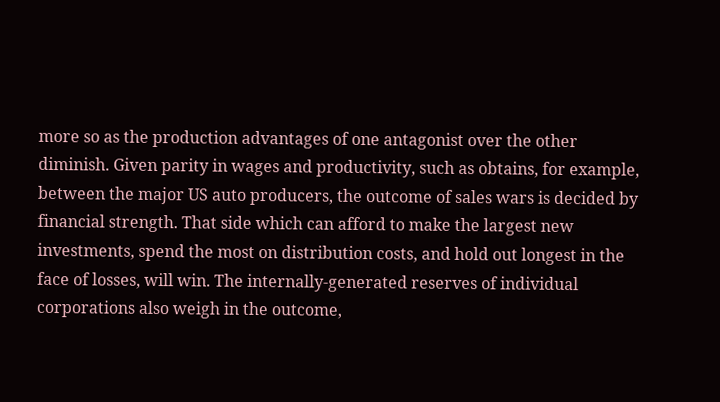more so as the production advantages of one antagonist over the other diminish. Given parity in wages and productivity, such as obtains, for example, between the major US auto producers, the outcome of sales wars is decided by financial strength. That side which can afford to make the largest new investments, spend the most on distribution costs, and hold out longest in the face of losses, will win. The internally-generated reserves of individual corporations also weigh in the outcome,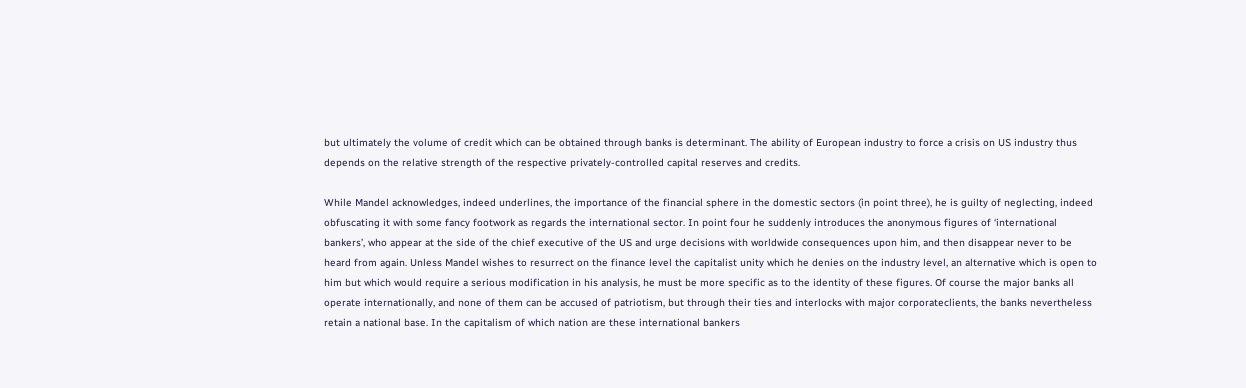but ultimately the volume of credit which can be obtained through banks is determinant. The ability of European industry to force a crisis on US industry thus depends on the relative strength of the respective privately-controlled capital reserves and credits.

While Mandel acknowledges, indeed underlines, the importance of the financial sphere in the domestic sectors (in point three), he is guilty of neglecting, indeed obfuscating it with some fancy footwork as regards the international sector. In point four he suddenly introduces the anonymous figures of ‘international bankers’, who appear at the side of the chief executive of the US and urge decisions with worldwide consequences upon him, and then disappear never to be heard from again. Unless Mandel wishes to resurrect on the finance level the capitalist unity which he denies on the industry level, an alternative which is open to him but which would require a serious modification in his analysis, he must be more specific as to the identity of these figures. Of course the major banks all operate internationally, and none of them can be accused of patriotism, but through their ties and interlocks with major corporateclients, the banks nevertheless retain a national base. In the capitalism of which nation are these international bankers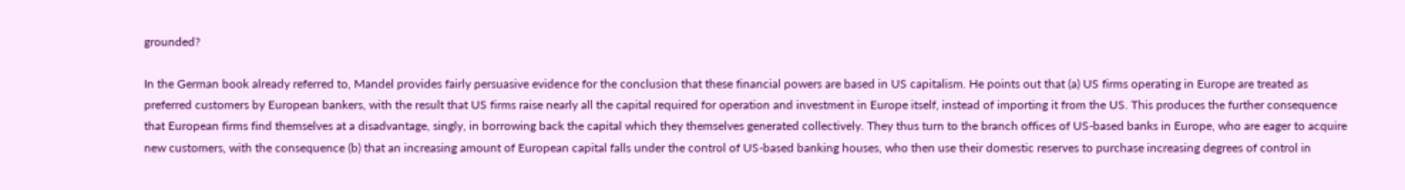grounded?

In the German book already referred to, Mandel provides fairly persuasive evidence for the conclusion that these financial powers are based in US capitalism. He points out that (a) US firms operating in Europe are treated as preferred customers by European bankers, with the result that US firms raise nearly all the capital required for operation and investment in Europe itself, instead of importing it from the US. This produces the further consequence that European firms find themselves at a disadvantage, singly, in borrowing back the capital which they themselves generated collectively. They thus turn to the branch offices of US-based banks in Europe, who are eager to acquire new customers, with the consequence (b) that an increasing amount of European capital falls under the control of US-based banking houses, who then use their domestic reserves to purchase increasing degrees of control in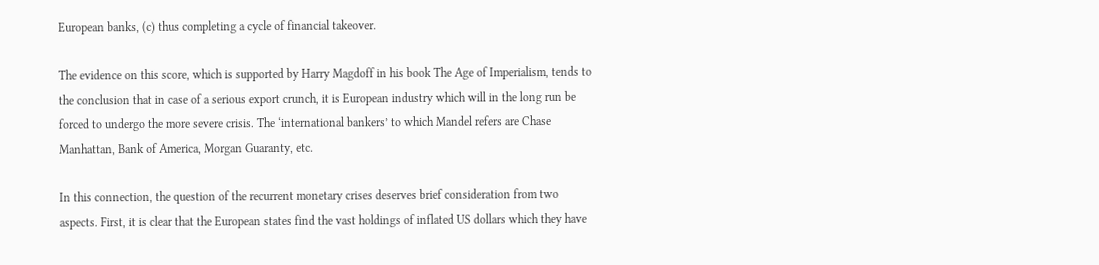European banks, (c) thus completing a cycle of financial takeover.

The evidence on this score, which is supported by Harry Magdoff in his book The Age of Imperialism, tends to the conclusion that in case of a serious export crunch, it is European industry which will in the long run be forced to undergo the more severe crisis. The ‘international bankers’ to which Mandel refers are Chase Manhattan, Bank of America, Morgan Guaranty, etc.

In this connection, the question of the recurrent monetary crises deserves brief consideration from two aspects. First, it is clear that the European states find the vast holdings of inflated US dollars which they have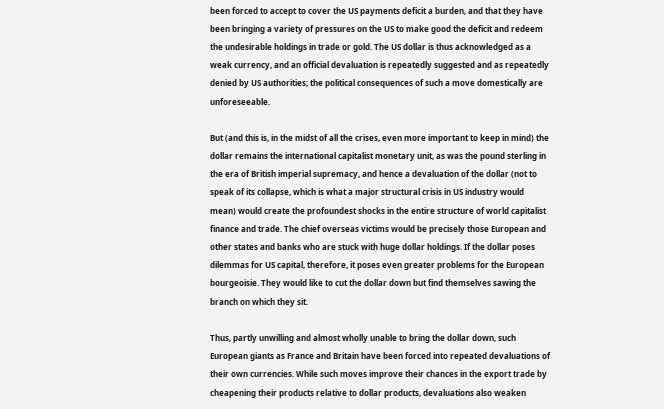been forced to accept to cover the US payments deficit a burden, and that they have been bringing a variety of pressures on the US to make good the deficit and redeem the undesirable holdings in trade or gold. The US dollar is thus acknowledged as a weak currency, and an official devaluation is repeatedly suggested and as repeatedly denied by US authorities; the political consequences of such a move domestically are unforeseeable.

But (and this is, in the midst of all the crises, even more important to keep in mind) the dollar remains the international capitalist monetary unit, as was the pound sterling in the era of British imperial supremacy, and hence a devaluation of the dollar (not to speak of its collapse, which is what a major structural crisis in US industry would mean) would create the profoundest shocks in the entire structure of world capitalist finance and trade. The chief overseas victims would be precisely those European and other states and banks who are stuck with huge dollar holdings. If the dollar poses dilemmas for US capital, therefore, it poses even greater problems for the European bourgeoisie. They would like to cut the dollar down but find themselves sawing the branch on which they sit.

Thus, partly unwilling and almost wholly unable to bring the dollar down, such European giants as France and Britain have been forced into repeated devaluations of their own currencies. While such moves improve their chances in the export trade by cheapening their products relative to dollar products, devaluations also weaken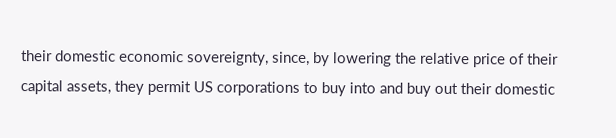their domestic economic sovereignty, since, by lowering the relative price of their capital assets, they permit US corporations to buy into and buy out their domestic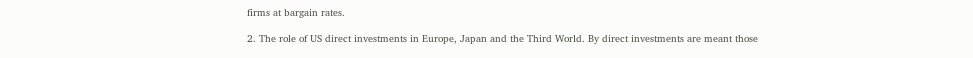firms at bargain rates.

2. The role of US direct investments in Europe, Japan and the Third World. By direct investments are meant those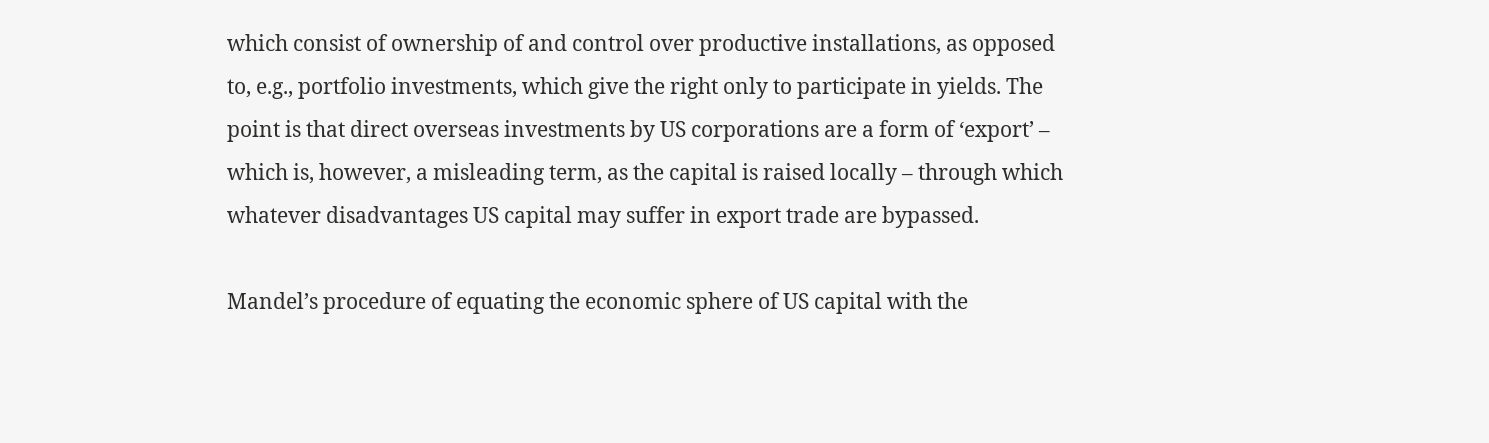which consist of ownership of and control over productive installations, as opposed to, e.g., portfolio investments, which give the right only to participate in yields. The point is that direct overseas investments by US corporations are a form of ‘export’ – which is, however, a misleading term, as the capital is raised locally – through which whatever disadvantages US capital may suffer in export trade are bypassed.

Mandel’s procedure of equating the economic sphere of US capital with the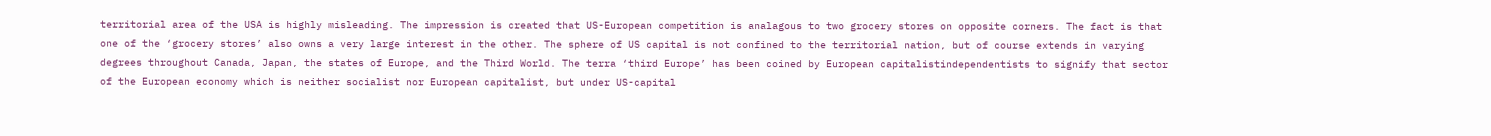territorial area of the USA is highly misleading. The impression is created that US-European competition is analagous to two grocery stores on opposite corners. The fact is that one of the ‘grocery stores’ also owns a very large interest in the other. The sphere of US capital is not confined to the territorial nation, but of course extends in varying degrees throughout Canada, Japan, the states of Europe, and the Third World. The terra ‘third Europe’ has been coined by European capitalistindependentists to signify that sector of the European economy which is neither socialist nor European capitalist, but under US-capital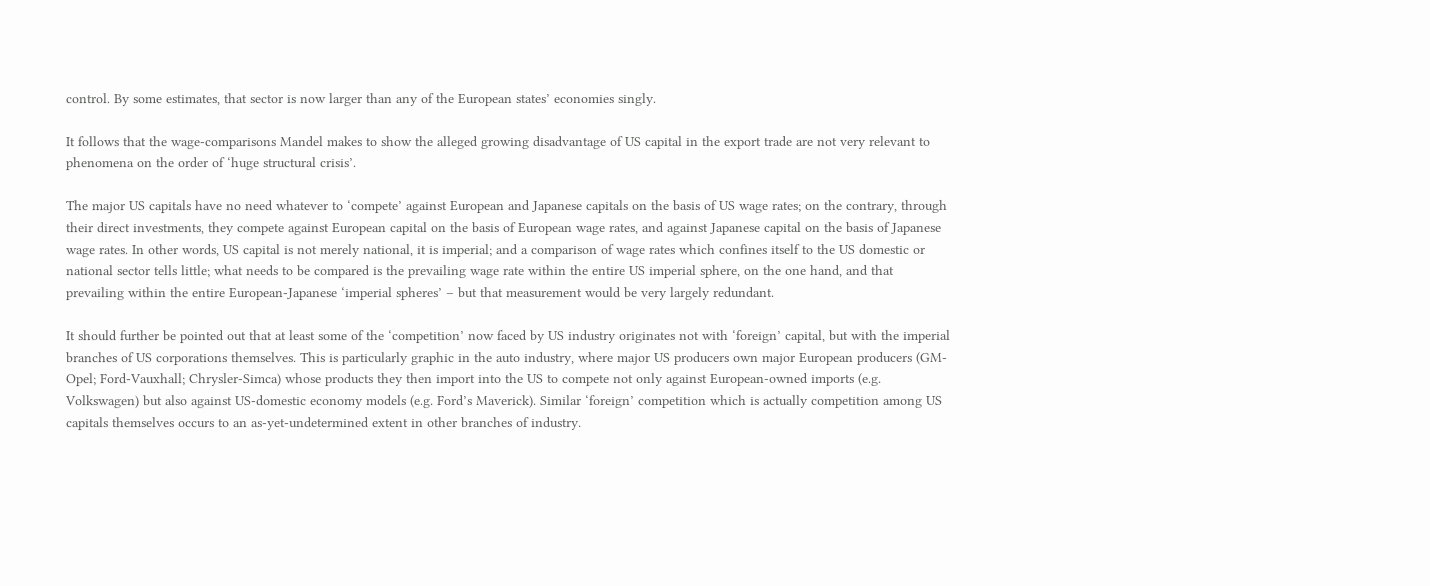control. By some estimates, that sector is now larger than any of the European states’ economies singly.

It follows that the wage-comparisons Mandel makes to show the alleged growing disadvantage of US capital in the export trade are not very relevant to phenomena on the order of ‘huge structural crisis’.

The major US capitals have no need whatever to ‘compete’ against European and Japanese capitals on the basis of US wage rates; on the contrary, through their direct investments, they compete against European capital on the basis of European wage rates, and against Japanese capital on the basis of Japanese wage rates. In other words, US capital is not merely national, it is imperial; and a comparison of wage rates which confines itself to the US domestic or national sector tells little; what needs to be compared is the prevailing wage rate within the entire US imperial sphere, on the one hand, and that prevailing within the entire European-Japanese ‘imperial spheres’ – but that measurement would be very largely redundant.

It should further be pointed out that at least some of the ‘competition’ now faced by US industry originates not with ‘foreign’ capital, but with the imperial branches of US corporations themselves. This is particularly graphic in the auto industry, where major US producers own major European producers (GM-Opel; Ford-Vauxhall; Chrysler-Simca) whose products they then import into the US to compete not only against European-owned imports (e.g. Volkswagen) but also against US-domestic economy models (e.g. Ford’s Maverick). Similar ‘foreign’ competition which is actually competition among US capitals themselves occurs to an as-yet-undetermined extent in other branches of industry.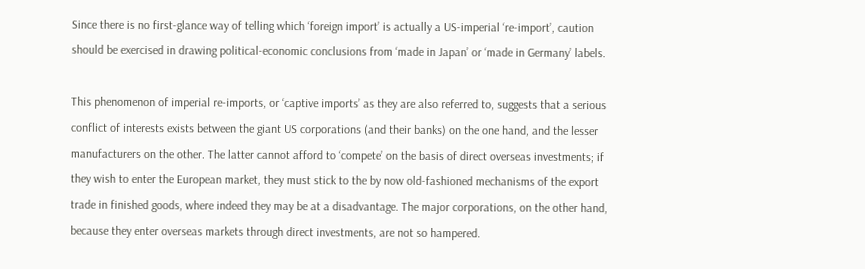Since there is no first-glance way of telling which ‘foreign import’ is actually a US-imperial ‘re-import’, caution should be exercised in drawing political-economic conclusions from ‘made in Japan’ or ‘made in Germany’ labels.

This phenomenon of imperial re-imports, or ‘captive imports’ as they are also referred to, suggests that a serious conflict of interests exists between the giant US corporations (and their banks) on the one hand, and the lesser manufacturers on the other. The latter cannot afford to ‘compete’ on the basis of direct overseas investments; if they wish to enter the European market, they must stick to the by now old-fashioned mechanisms of the export trade in finished goods, where indeed they may be at a disadvantage. The major corporations, on the other hand, because they enter overseas markets through direct investments, are not so hampered.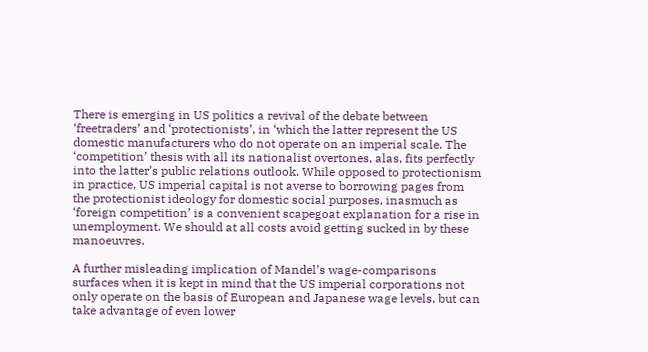There is emerging in US politics a revival of the debate between ‘freetraders’ and ‘protectionists’, in ‘which the latter represent the US domestic manufacturers who do not operate on an imperial scale. The ‘competition’ thesis with all its nationalist overtones, alas, fits perfectly into the latter’s public relations outlook. While opposed to protectionism in practice, US imperial capital is not averse to borrowing pages from the protectionist ideology for domestic social purposes, inasmuch as ‘foreign competition’ is a convenient scapegoat explanation for a rise in unemployment. We should at all costs avoid getting sucked in by these manoeuvres.

A further misleading implication of Mandel’s wage-comparisons surfaces when it is kept in mind that the US imperial corporations not only operate on the basis of European and Japanese wage levels, but can take advantage of even lower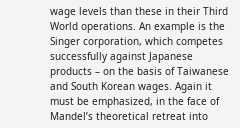wage levels than these in their Third World operations. An example is the Singer corporation, which competes successfully against Japanese products – on the basis of Taiwanese and South Korean wages. Again it must be emphasized, in the face of Mandel’s theoretical retreat into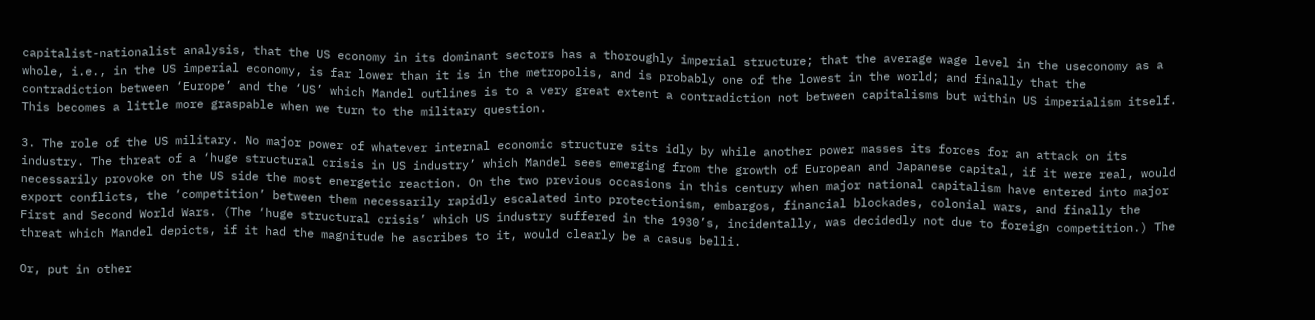capitalist-nationalist analysis, that the US economy in its dominant sectors has a thoroughly imperial structure; that the average wage level in the useconomy as a whole, i.e., in the US imperial economy, is far lower than it is in the metropolis, and is probably one of the lowest in the world; and finally that the contradiction between ‘Europe’ and the ‘US’ which Mandel outlines is to a very great extent a contradiction not between capitalisms but within US imperialism itself. This becomes a little more graspable when we turn to the military question.

3. The role of the US military. No major power of whatever internal economic structure sits idly by while another power masses its forces for an attack on its industry. The threat of a ‘huge structural crisis in US industry’ which Mandel sees emerging from the growth of European and Japanese capital, if it were real, would necessarily provoke on the US side the most energetic reaction. On the two previous occasions in this century when major national capitalism have entered into major export conflicts, the ‘competition’ between them necessarily rapidly escalated into protectionism, embargos, financial blockades, colonial wars, and finally the First and Second World Wars. (The ‘huge structural crisis’ which US industry suffered in the 1930’s, incidentally, was decidedly not due to foreign competition.) The threat which Mandel depicts, if it had the magnitude he ascribes to it, would clearly be a casus belli.

Or, put in other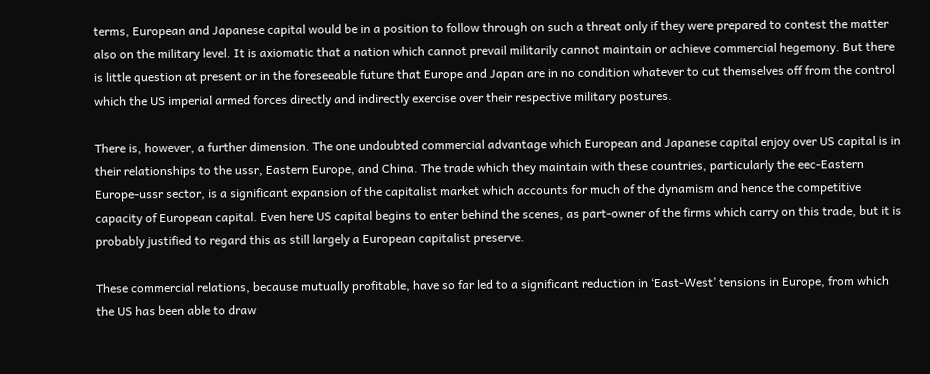terms, European and Japanese capital would be in a position to follow through on such a threat only if they were prepared to contest the matter also on the military level. It is axiomatic that a nation which cannot prevail militarily cannot maintain or achieve commercial hegemony. But there is little question at present or in the foreseeable future that Europe and Japan are in no condition whatever to cut themselves off from the control which the US imperial armed forces directly and indirectly exercise over their respective military postures.

There is, however, a further dimension. The one undoubted commercial advantage which European and Japanese capital enjoy over US capital is in their relationships to the ussr, Eastern Europe, and China. The trade which they maintain with these countries, particularly the eec-Eastern Europe-ussr sector, is a significant expansion of the capitalist market which accounts for much of the dynamism and hence the competitive capacity of European capital. Even here US capital begins to enter behind the scenes, as part-owner of the firms which carry on this trade, but it is probably justified to regard this as still largely a European capitalist preserve.

These commercial relations, because mutually profitable, have so far led to a significant reduction in ‘East-West’ tensions in Europe, from which the US has been able to draw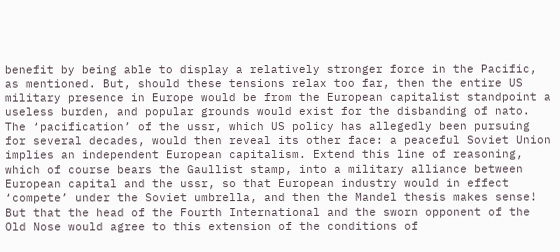benefit by being able to display a relatively stronger force in the Pacific, as mentioned. But, should these tensions relax too far, then the entire US military presence in Europe would be from the European capitalist standpoint a useless burden, and popular grounds would exist for the disbanding of nato. The ‘pacification’ of the ussr, which US policy has allegedly been pursuing for several decades, would then reveal its other face: a peaceful Soviet Union implies an independent European capitalism. Extend this line of reasoning, which of course bears the Gaullist stamp, into a military alliance between European capital and the ussr, so that European industry would in effect ‘compete’ under the Soviet umbrella, and then the Mandel thesis makes sense! But that the head of the Fourth International and the sworn opponent of the Old Nose would agree to this extension of the conditions of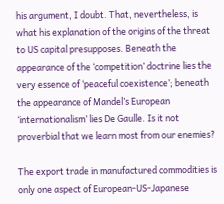his argument, I doubt. That, nevertheless, is what his explanation of the origins of the threat to US capital presupposes. Beneath the appearance of the ‘competition’ doctrine lies the very essence of ‘peaceful coexistence’; beneath the appearance of Mandel’s European ‘internationalism’ lies De Gaulle. Is it not proverbial that we learn most from our enemies?

The export trade in manufactured commodities is only one aspect of European-US-Japanese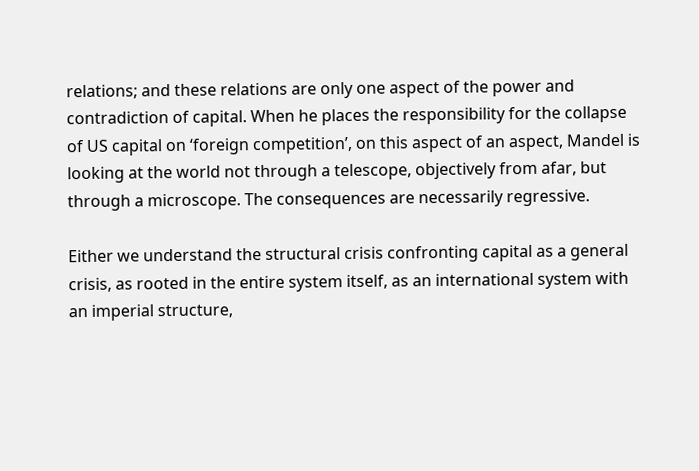relations; and these relations are only one aspect of the power and contradiction of capital. When he places the responsibility for the collapse of US capital on ‘foreign competition’, on this aspect of an aspect, Mandel is looking at the world not through a telescope, objectively from afar, but through a microscope. The consequences are necessarily regressive.

Either we understand the structural crisis confronting capital as a general crisis, as rooted in the entire system itself, as an international system with an imperial structure,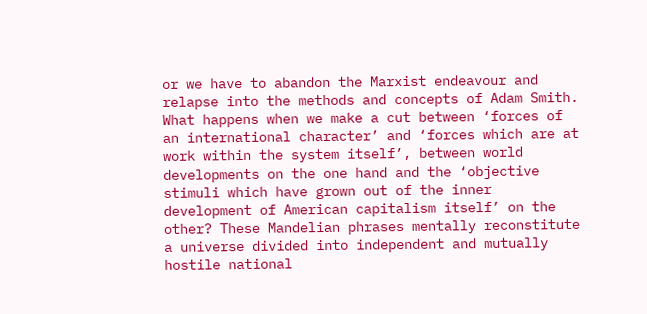or we have to abandon the Marxist endeavour and relapse into the methods and concepts of Adam Smith. What happens when we make a cut between ‘forces of an international character’ and ‘forces which are at work within the system itself’, between world developments on the one hand and the ‘objective stimuli which have grown out of the inner development of American capitalism itself’ on the other? These Mandelian phrases mentally reconstitute a universe divided into independent and mutually hostile national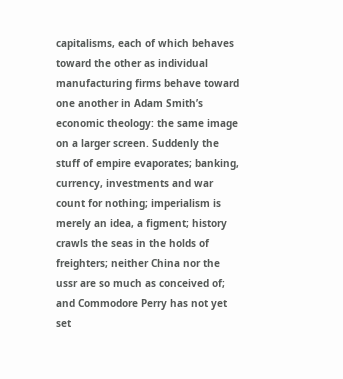capitalisms, each of which behaves toward the other as individual manufacturing firms behave toward one another in Adam Smith’s economic theology: the same image on a larger screen. Suddenly the stuff of empire evaporates; banking, currency, investments and war count for nothing; imperialism is merely an idea, a figment; history crawls the seas in the holds of freighters; neither China nor the ussr are so much as conceived of; and Commodore Perry has not yet set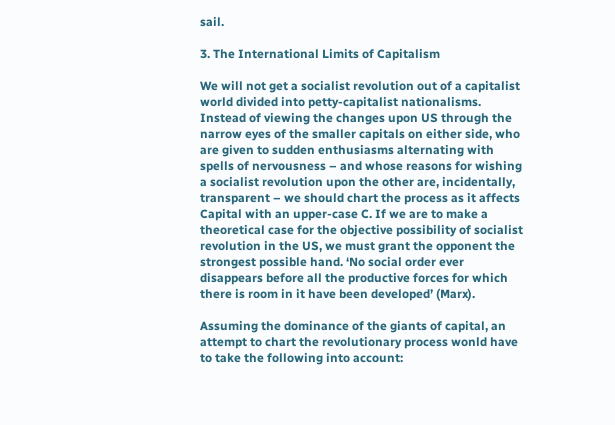sail.

3. The International Limits of Capitalism

We will not get a socialist revolution out of a capitalist world divided into petty-capitalist nationalisms. Instead of viewing the changes upon US through the narrow eyes of the smaller capitals on either side, who are given to sudden enthusiasms alternating with spells of nervousness – and whose reasons for wishing a socialist revolution upon the other are, incidentally, transparent – we should chart the process as it affects Capital with an upper-case C. If we are to make a theoretical case for the objective possibility of socialist revolution in the US, we must grant the opponent the strongest possible hand. ‘No social order ever disappears before all the productive forces for which there is room in it have been developed’ (Marx).

Assuming the dominance of the giants of capital, an attempt to chart the revolutionary process wonld have to take the following into account: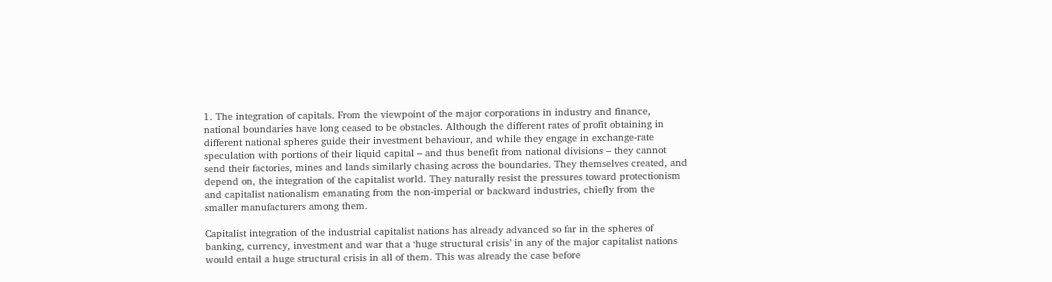1. The integration of capitals. From the viewpoint of the major corporations in industry and finance, national boundaries have long ceased to be obstacles. Although the different rates of profit obtaining in different national spheres guide their investment behaviour, and while they engage in exchange-rate speculation with portions of their liquid capital – and thus benefit from national divisions – they cannot send their factories, mines and lands similarly chasing across the boundaries. They themselves created, and depend on, the integration of the capitalist world. They naturally resist the pressures toward protectionism and capitalist nationalism emanating from the non-imperial or backward industries, chiefly from the smaller manufacturers among them.

Capitalist integration of the industrial capitalist nations has already advanced so far in the spheres of banking, currency, investment and war that a ‘huge structural crisis’ in any of the major capitalist nations would entail a huge structural crisis in all of them. This was already the case before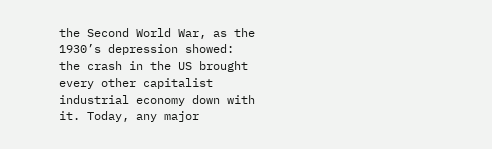the Second World War, as the 1930’s depression showed: the crash in the US brought every other capitalist industrial economy down with it. Today, any major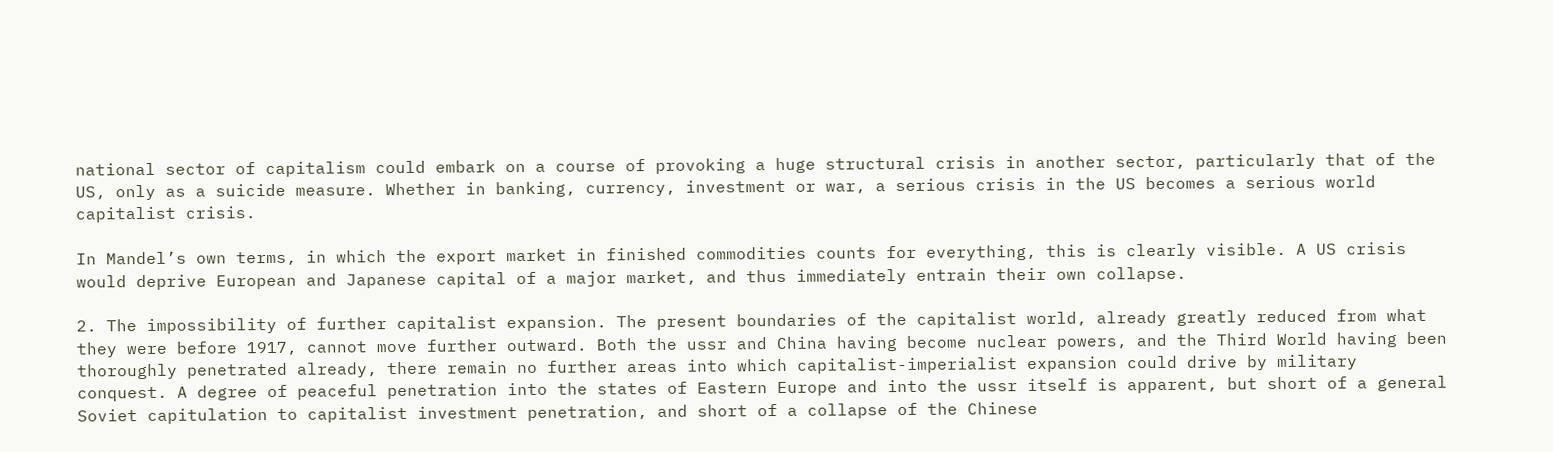national sector of capitalism could embark on a course of provoking a huge structural crisis in another sector, particularly that of the US, only as a suicide measure. Whether in banking, currency, investment or war, a serious crisis in the US becomes a serious world capitalist crisis.

In Mandel’s own terms, in which the export market in finished commodities counts for everything, this is clearly visible. A US crisis would deprive European and Japanese capital of a major market, and thus immediately entrain their own collapse.

2. The impossibility of further capitalist expansion. The present boundaries of the capitalist world, already greatly reduced from what they were before 1917, cannot move further outward. Both the ussr and China having become nuclear powers, and the Third World having been thoroughly penetrated already, there remain no further areas into which capitalist-imperialist expansion could drive by military conquest. A degree of peaceful penetration into the states of Eastern Europe and into the ussr itself is apparent, but short of a general Soviet capitulation to capitalist investment penetration, and short of a collapse of the Chinese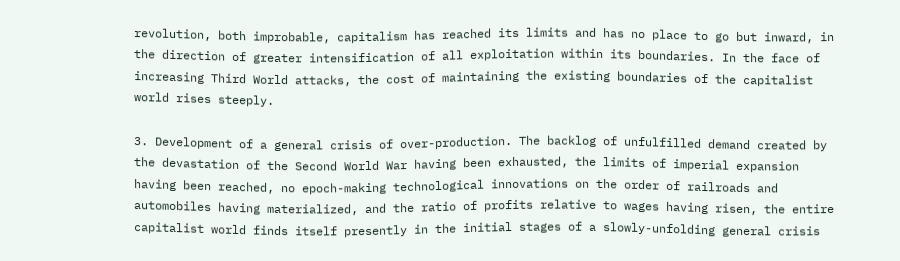revolution, both improbable, capitalism has reached its limits and has no place to go but inward, in the direction of greater intensification of all exploitation within its boundaries. In the face of increasing Third World attacks, the cost of maintaining the existing boundaries of the capitalist world rises steeply.

3. Development of a general crisis of over-production. The backlog of unfulfilled demand created by the devastation of the Second World War having been exhausted, the limits of imperial expansion having been reached, no epoch-making technological innovations on the order of railroads and automobiles having materialized, and the ratio of profits relative to wages having risen, the entire capitalist world finds itself presently in the initial stages of a slowly-unfolding general crisis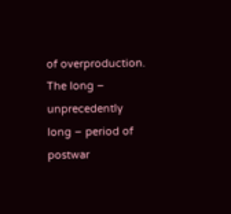of overproduction. The long – unprecedently long – period of postwar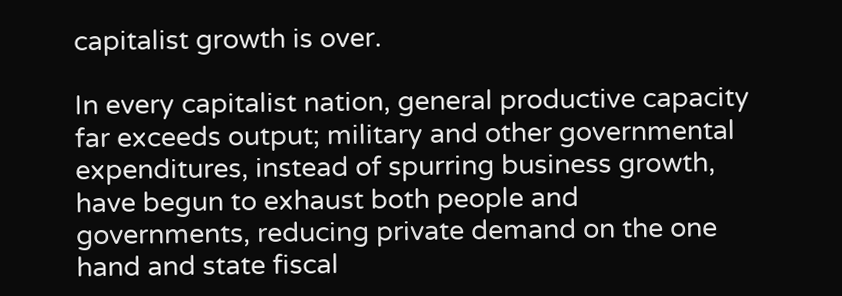capitalist growth is over.

In every capitalist nation, general productive capacity far exceeds output; military and other governmental expenditures, instead of spurring business growth, have begun to exhaust both people and governments, reducing private demand on the one hand and state fiscal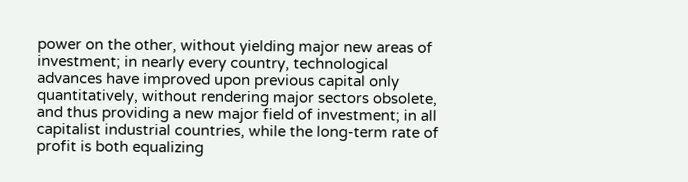power on the other, without yielding major new areas of investment; in nearly every country, technological advances have improved upon previous capital only quantitatively, without rendering major sectors obsolete, and thus providing a new major field of investment; in all capitalist industrial countries, while the long-term rate of profit is both equalizing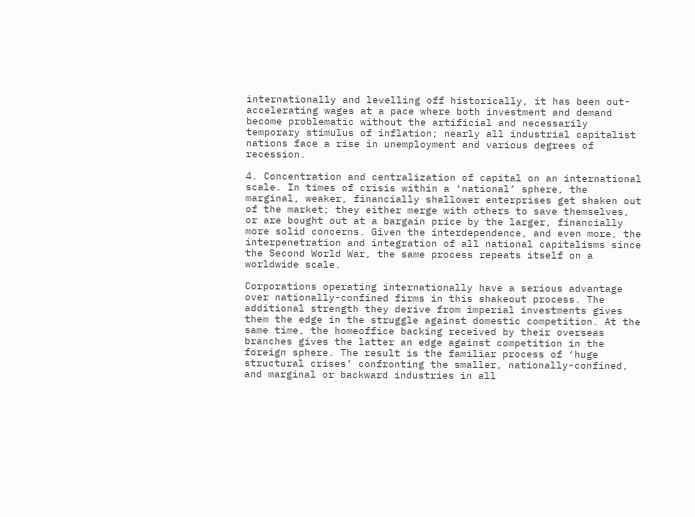internationally and levelling off historically, it has been out-accelerating wages at a pace where both investment and demand become problematic without the artificial and necessarily temporary stimulus of inflation; nearly all industrial capitalist nations face a rise in unemployment and various degrees of recession.

4. Concentration and centralization of capital on an international scale. In times of crisis within a ‘national’ sphere, the marginal, weaker, financially shallower enterprises get shaken out of the market; they either merge with others to save themselves, or are bought out at a bargain price by the larger, financially more solid concerns. Given the interdependence, and even more, the interpenetration and integration of all national capitalisms since the Second World War, the same process repeats itself on a worldwide scale.

Corporations operating internationally have a serious advantage over nationally-confined firms in this shakeout process. The additional strength they derive from imperial investments gives them the edge in the struggle against domestic competition. At the same time, the homeoffice backing received by their overseas branches gives the latter an edge against competition in the foreign sphere. The result is the familiar process of ‘huge structural crises’ confronting the smaller, nationally-confined, and marginal or backward industries in all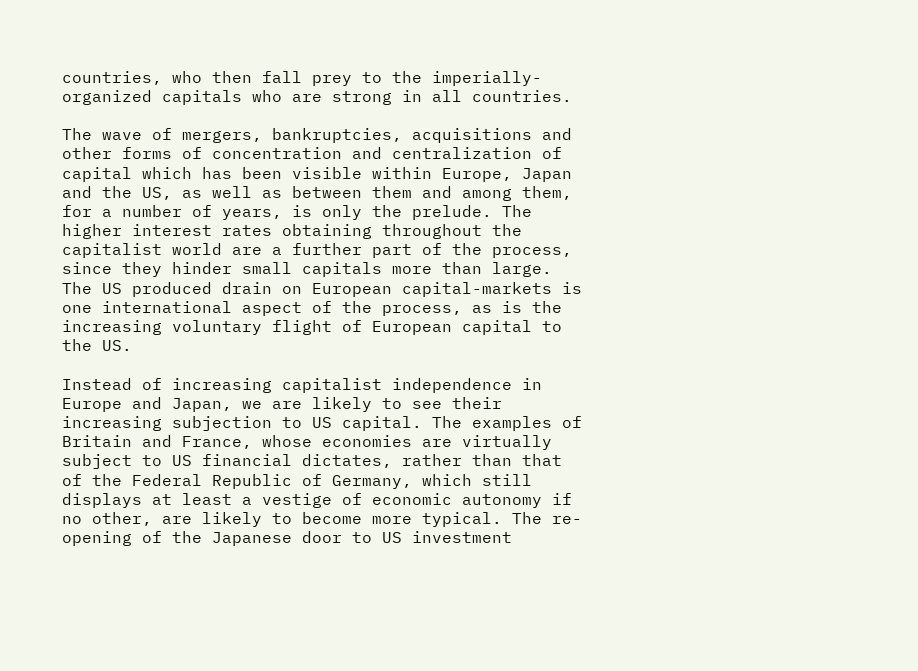countries, who then fall prey to the imperially-organized capitals who are strong in all countries.

The wave of mergers, bankruptcies, acquisitions and other forms of concentration and centralization of capital which has been visible within Europe, Japan and the US, as well as between them and among them, for a number of years, is only the prelude. The higher interest rates obtaining throughout the capitalist world are a further part of the process, since they hinder small capitals more than large. The US produced drain on European capital-markets is one international aspect of the process, as is the increasing voluntary flight of European capital to the US.

Instead of increasing capitalist independence in Europe and Japan, we are likely to see their increasing subjection to US capital. The examples of Britain and France, whose economies are virtually subject to US financial dictates, rather than that of the Federal Republic of Germany, which still displays at least a vestige of economic autonomy if no other, are likely to become more typical. The re-opening of the Japanese door to US investment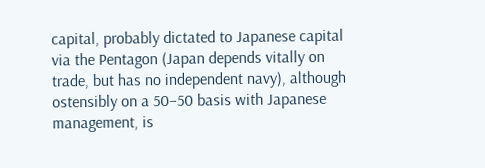capital, probably dictated to Japanese capital via the Pentagon (Japan depends vitally on trade, but has no independent navy), although ostensibly on a 50–50 basis with Japanese management, is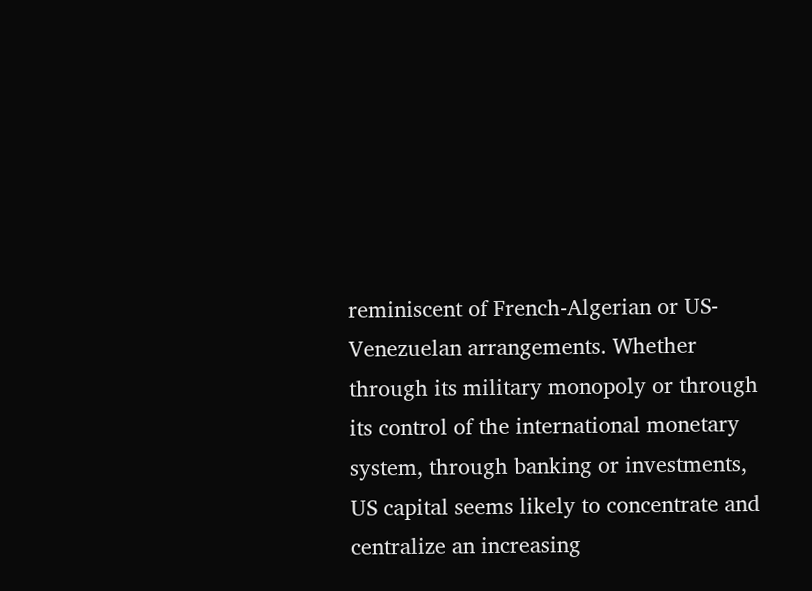reminiscent of French-Algerian or US-Venezuelan arrangements. Whether through its military monopoly or through its control of the international monetary system, through banking or investments, US capital seems likely to concentrate and centralize an increasing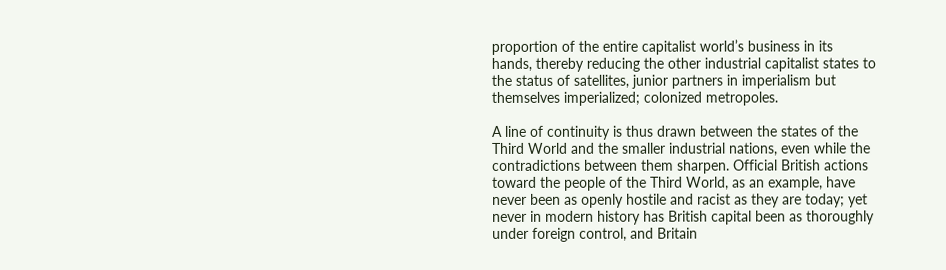proportion of the entire capitalist world’s business in its hands, thereby reducing the other industrial capitalist states to the status of satellites, junior partners in imperialism but themselves imperialized; colonized metropoles.

A line of continuity is thus drawn between the states of the Third World and the smaller industrial nations, even while the contradictions between them sharpen. Official British actions toward the people of the Third World, as an example, have never been as openly hostile and racist as they are today; yet never in modern history has British capital been as thoroughly under foreign control, and Britain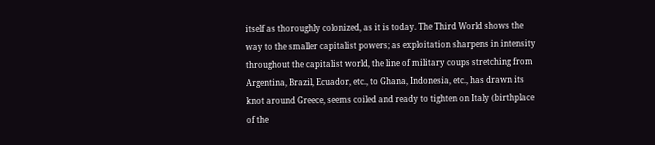itself as thoroughly colonized, as it is today. The Third World shows the way to the smaller capitalist powers; as exploitation sharpens in intensity throughout the capitalist world, the line of military coups stretching from Argentina, Brazil, Ecuador, etc., to Ghana, Indonesia, etc., has drawn its knot around Greece, seems coiled and ready to tighten on Italy (birthplace of the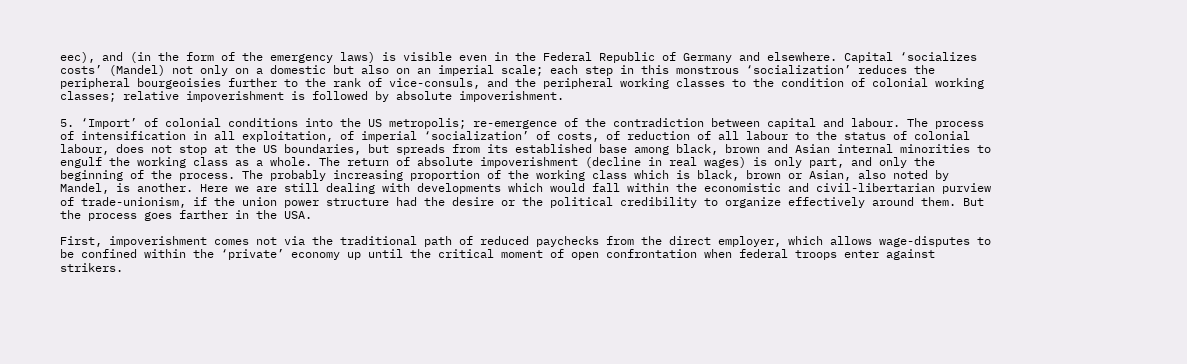eec), and (in the form of the emergency laws) is visible even in the Federal Republic of Germany and elsewhere. Capital ‘socializes costs’ (Mandel) not only on a domestic but also on an imperial scale; each step in this monstrous ‘socialization’ reduces the peripheral bourgeoisies further to the rank of vice-consuls, and the peripheral working classes to the condition of colonial working classes; relative impoverishment is followed by absolute impoverishment.

5. ‘Import’ of colonial conditions into the US metropolis; re-emergence of the contradiction between capital and labour. The process of intensification in all exploitation, of imperial ‘socialization’ of costs, of reduction of all labour to the status of colonial labour, does not stop at the US boundaries, but spreads from its established base among black, brown and Asian internal minorities to engulf the working class as a whole. The return of absolute impoverishment (decline in real wages) is only part, and only the beginning of the process. The probably increasing proportion of the working class which is black, brown or Asian, also noted by Mandel, is another. Here we are still dealing with developments which would fall within the economistic and civil-libertarian purview of trade-unionism, if the union power structure had the desire or the political credibility to organize effectively around them. But the process goes farther in the USA.

First, impoverishment comes not via the traditional path of reduced paychecks from the direct employer, which allows wage-disputes to be confined within the ‘private’ economy up until the critical moment of open confrontation when federal troops enter against strikers.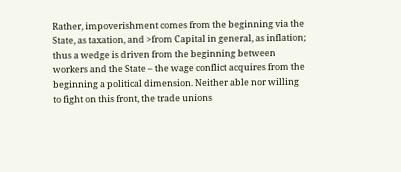Rather, impoverishment comes from the beginning via the State, as taxation, and >from Capital in general, as inflation; thus a wedge is driven from the beginning between workers and the State – the wage conflict acquires from the beginning a political dimension. Neither able nor willing to fight on this front, the trade unions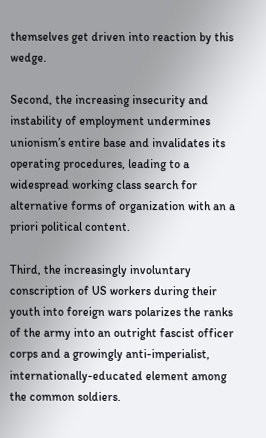themselves get driven into reaction by this wedge.

Second, the increasing insecurity and instability of employment undermines unionism’s entire base and invalidates its operating procedures, leading to a widespread working class search for alternative forms of organization with an a priori political content.

Third, the increasingly involuntary conscription of US workers during their youth into foreign wars polarizes the ranks of the army into an outright fascist officer corps and a growingly anti-imperialist, internationally-educated element among the common soldiers.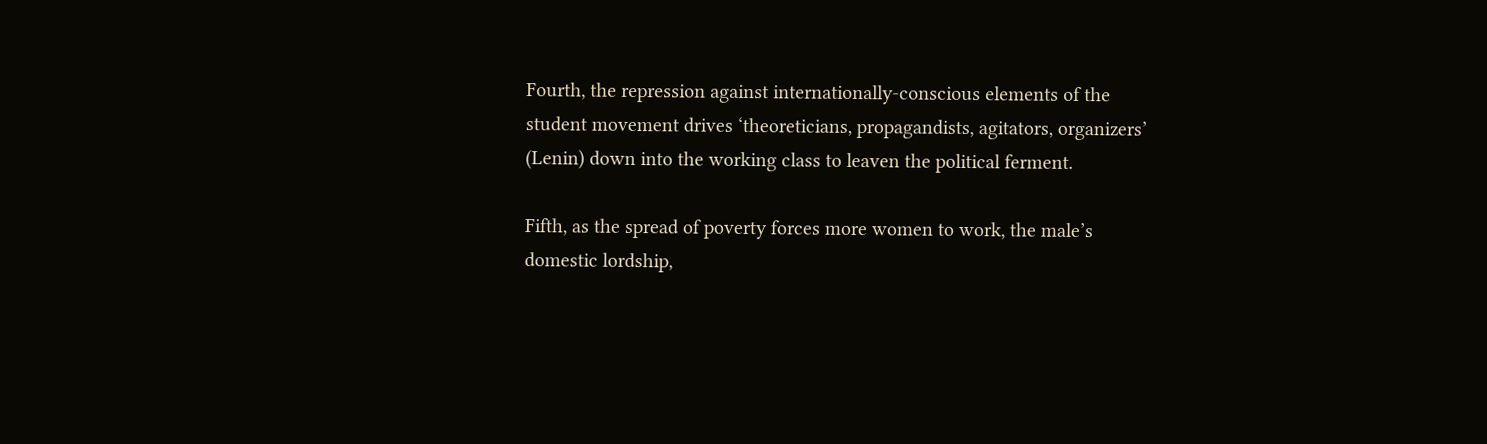Fourth, the repression against internationally-conscious elements of the student movement drives ‘theoreticians, propagandists, agitators, organizers’ (Lenin) down into the working class to leaven the political ferment.

Fifth, as the spread of poverty forces more women to work, the male’s domestic lordship,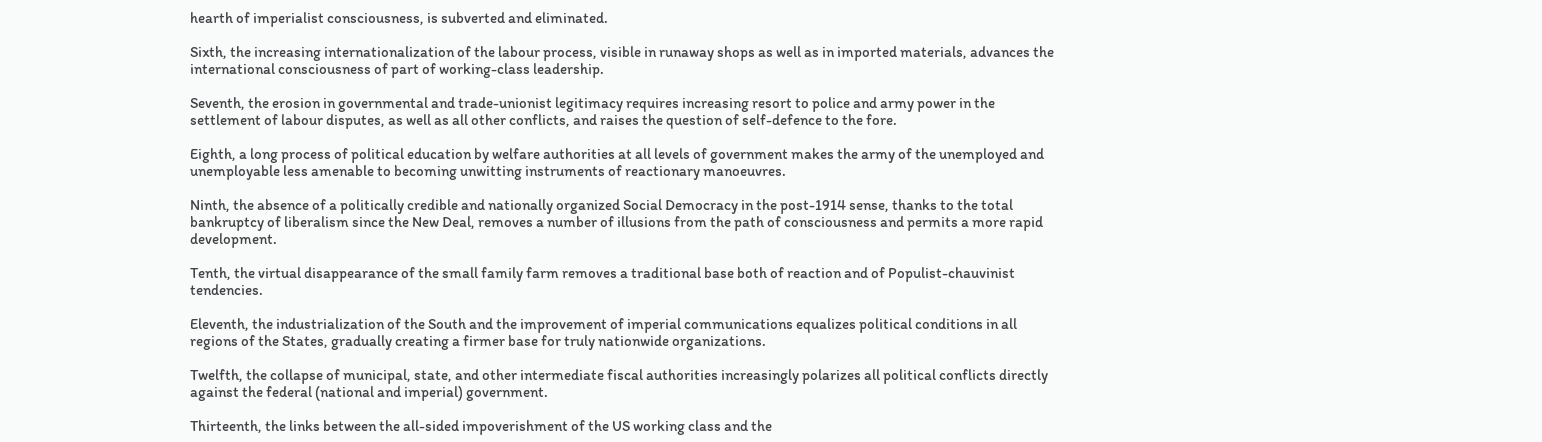hearth of imperialist consciousness, is subverted and eliminated.

Sixth, the increasing internationalization of the labour process, visible in runaway shops as well as in imported materials, advances the international consciousness of part of working-class leadership.

Seventh, the erosion in governmental and trade-unionist legitimacy requires increasing resort to police and army power in the settlement of labour disputes, as well as all other conflicts, and raises the question of self-defence to the fore.

Eighth, a long process of political education by welfare authorities at all levels of government makes the army of the unemployed and unemployable less amenable to becoming unwitting instruments of reactionary manoeuvres.

Ninth, the absence of a politically credible and nationally organized Social Democracy in the post-1914 sense, thanks to the total bankruptcy of liberalism since the New Deal, removes a number of illusions from the path of consciousness and permits a more rapid development.

Tenth, the virtual disappearance of the small family farm removes a traditional base both of reaction and of Populist-chauvinist tendencies.

Eleventh, the industrialization of the South and the improvement of imperial communications equalizes political conditions in all regions of the States, gradually creating a firmer base for truly nationwide organizations.

Twelfth, the collapse of municipal, state, and other intermediate fiscal authorities increasingly polarizes all political conflicts directly against the federal (national and imperial) government.

Thirteenth, the links between the all-sided impoverishment of the US working class and the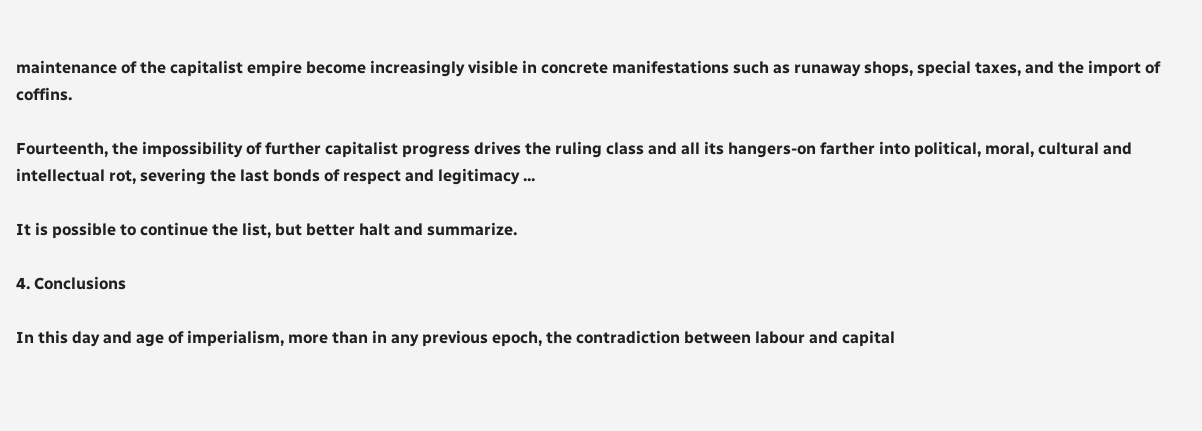maintenance of the capitalist empire become increasingly visible in concrete manifestations such as runaway shops, special taxes, and the import of coffins.

Fourteenth, the impossibility of further capitalist progress drives the ruling class and all its hangers-on farther into political, moral, cultural and intellectual rot, severing the last bonds of respect and legitimacy ...

It is possible to continue the list, but better halt and summarize.

4. Conclusions

In this day and age of imperialism, more than in any previous epoch, the contradiction between labour and capital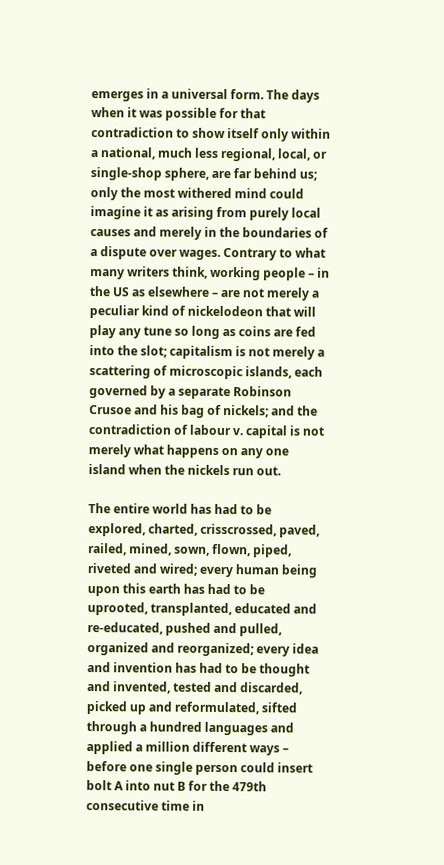emerges in a universal form. The days when it was possible for that contradiction to show itself only within a national, much less regional, local, or single-shop sphere, are far behind us; only the most withered mind could imagine it as arising from purely local causes and merely in the boundaries of a dispute over wages. Contrary to what many writers think, working people – in the US as elsewhere – are not merely a peculiar kind of nickelodeon that will play any tune so long as coins are fed into the slot; capitalism is not merely a scattering of microscopic islands, each governed by a separate Robinson Crusoe and his bag of nickels; and the contradiction of labour v. capital is not merely what happens on any one island when the nickels run out.

The entire world has had to be explored, charted, crisscrossed, paved, railed, mined, sown, flown, piped, riveted and wired; every human being upon this earth has had to be uprooted, transplanted, educated and re-educated, pushed and pulled, organized and reorganized; every idea and invention has had to be thought and invented, tested and discarded, picked up and reformulated, sifted through a hundred languages and applied a million different ways – before one single person could insert bolt A into nut B for the 479th consecutive time in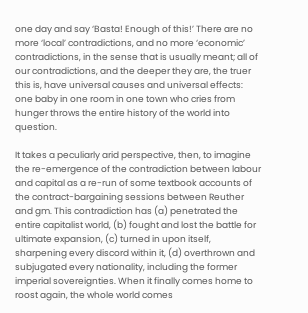one day and say ‘Basta! Enough of this!’ There are no more ‘local’ contradictions, and no more ‘economic’ contradictions, in the sense that is usually meant; all of our contradictions, and the deeper they are, the truer this is, have universal causes and universal effects: one baby in one room in one town who cries from hunger throws the entire history of the world into question.

It takes a peculiarly arid perspective, then, to imagine the re-emergence of the contradiction between labour and capital as a re-run of some textbook accounts of the contract-bargaining sessions between Reuther and gm. This contradiction has (a) penetrated the entire capitalist world, (b) fought and lost the battle for ultimate expansion, (c) turned in upon itself, sharpening every discord within it, (d) overthrown and subjugated every nationality, including the former imperial sovereignties. When it finally comes home to roost again, the whole world comes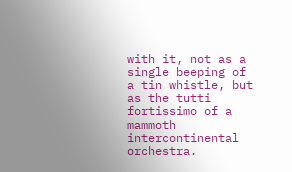with it, not as a single beeping of a tin whistle, but as the tutti fortissimo of a mammoth intercontinental orchestra.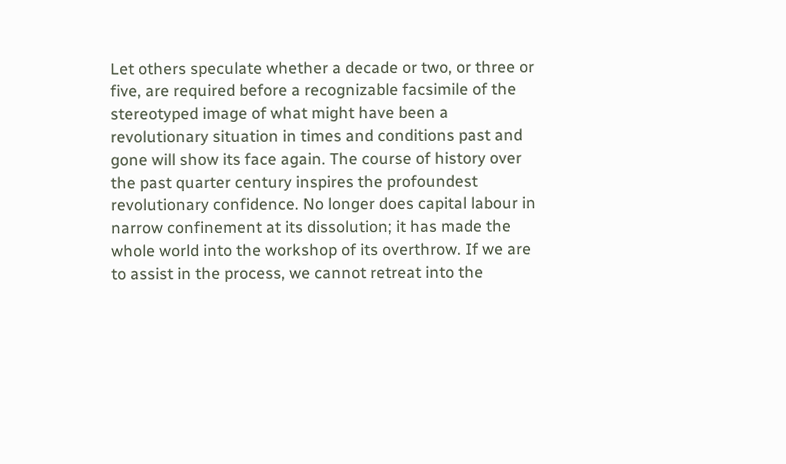Let others speculate whether a decade or two, or three or five, are required before a recognizable facsimile of the stereotyped image of what might have been a revolutionary situation in times and conditions past and gone will show its face again. The course of history over the past quarter century inspires the profoundest revolutionary confidence. No longer does capital labour in narrow confinement at its dissolution; it has made the whole world into the workshop of its overthrow. If we are to assist in the process, we cannot retreat into the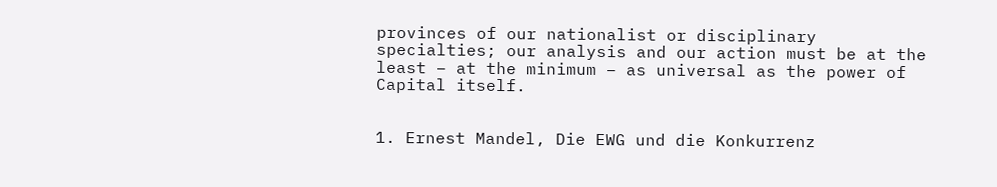provinces of our nationalist or disciplinary specialties; our analysis and our action must be at the least – at the minimum – as universal as the power of Capital itself.


1. Ernest Mandel, Die EWG und die Konkurrenz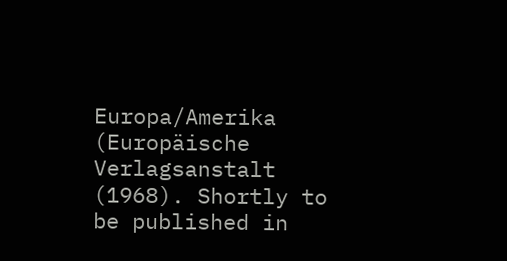Europa/Amerika (Europäische Verlagsanstalt (1968). Shortly to be published in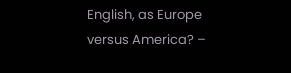English, as Europe versus America? –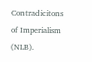Contradicitons of Imperialism (NLB).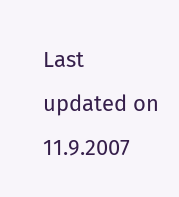Last updated on 11.9.2007